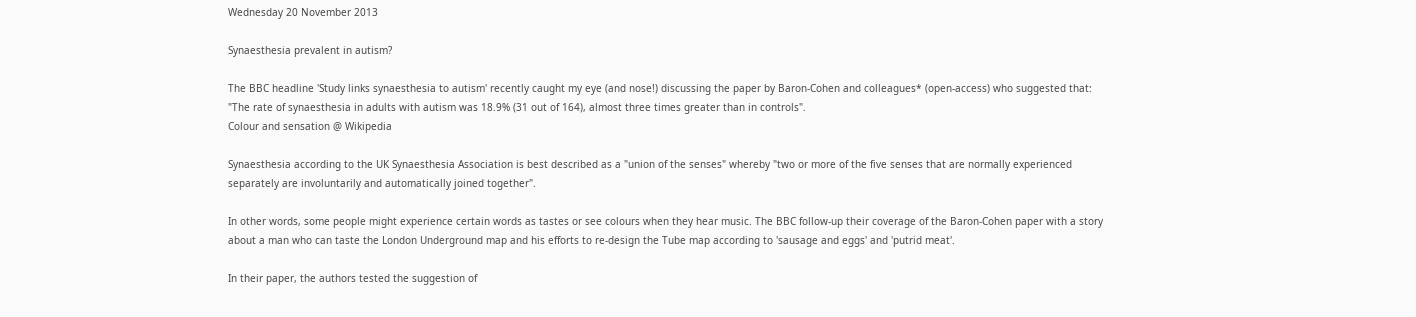Wednesday 20 November 2013

Synaesthesia prevalent in autism?

The BBC headline 'Study links synaesthesia to autism' recently caught my eye (and nose!) discussing the paper by Baron-Cohen and colleagues* (open-access) who suggested that: "The rate of synaesthesia in adults with autism was 18.9% (31 out of 164), almost three times greater than in controls".
Colour and sensation @ Wikipedia

Synaesthesia according to the UK Synaesthesia Association is best described as a "union of the senses" whereby "two or more of the five senses that are normally experienced separately are involuntarily and automatically joined together".

In other words, some people might experience certain words as tastes or see colours when they hear music. The BBC follow-up their coverage of the Baron-Cohen paper with a story about a man who can taste the London Underground map and his efforts to re-design the Tube map according to 'sausage and eggs' and 'putrid meat'.

In their paper, the authors tested the suggestion of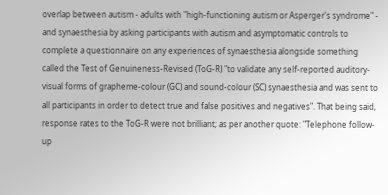overlap between autism - adults with "high-functioning autism or Asperger's syndrome" - and synaesthesia by asking participants with autism and asymptomatic controls to complete a questionnaire on any experiences of synaesthesia alongside something called the Test of Genuineness-Revised (ToG-R) "to validate any self-reported auditory-visual forms of grapheme-colour (GC) and sound-colour (SC) synaesthesia and was sent to all participants in order to detect true and false positives and negatives". That being said, response rates to the ToG-R were not brilliant; as per another quote: "Telephone follow-up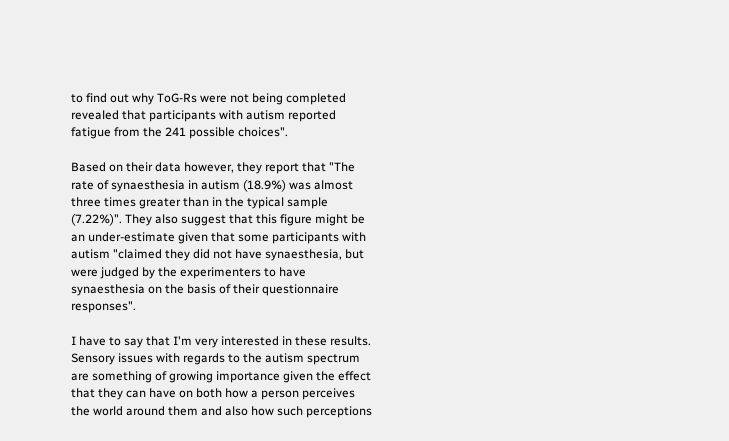to find out why ToG-Rs were not being completed revealed that participants with autism reported fatigue from the 241 possible choices".

Based on their data however, they report that "The rate of synaesthesia in autism (18.9%) was almost three times greater than in the typical sample (7.22%)". They also suggest that this figure might be an under-estimate given that some participants with autism "claimed they did not have synaesthesia, but were judged by the experimenters to have synaesthesia on the basis of their questionnaire responses".

I have to say that I'm very interested in these results. Sensory issues with regards to the autism spectrum are something of growing importance given the effect that they can have on both how a person perceives the world around them and also how such perceptions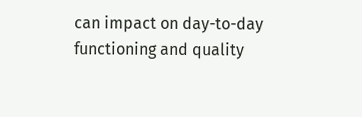can impact on day-to-day functioning and quality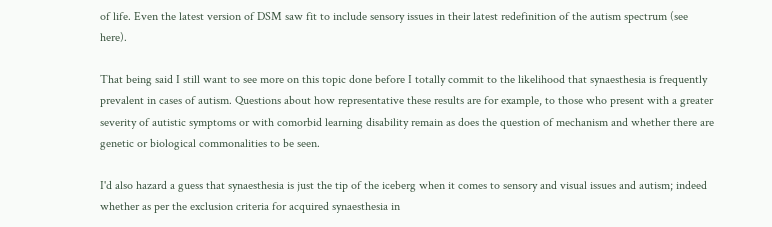of life. Even the latest version of DSM saw fit to include sensory issues in their latest redefinition of the autism spectrum (see here).

That being said I still want to see more on this topic done before I totally commit to the likelihood that synaesthesia is frequently prevalent in cases of autism. Questions about how representative these results are for example, to those who present with a greater severity of autistic symptoms or with comorbid learning disability remain as does the question of mechanism and whether there are genetic or biological commonalities to be seen.

I'd also hazard a guess that synaesthesia is just the tip of the iceberg when it comes to sensory and visual issues and autism; indeed whether as per the exclusion criteria for acquired synaesthesia in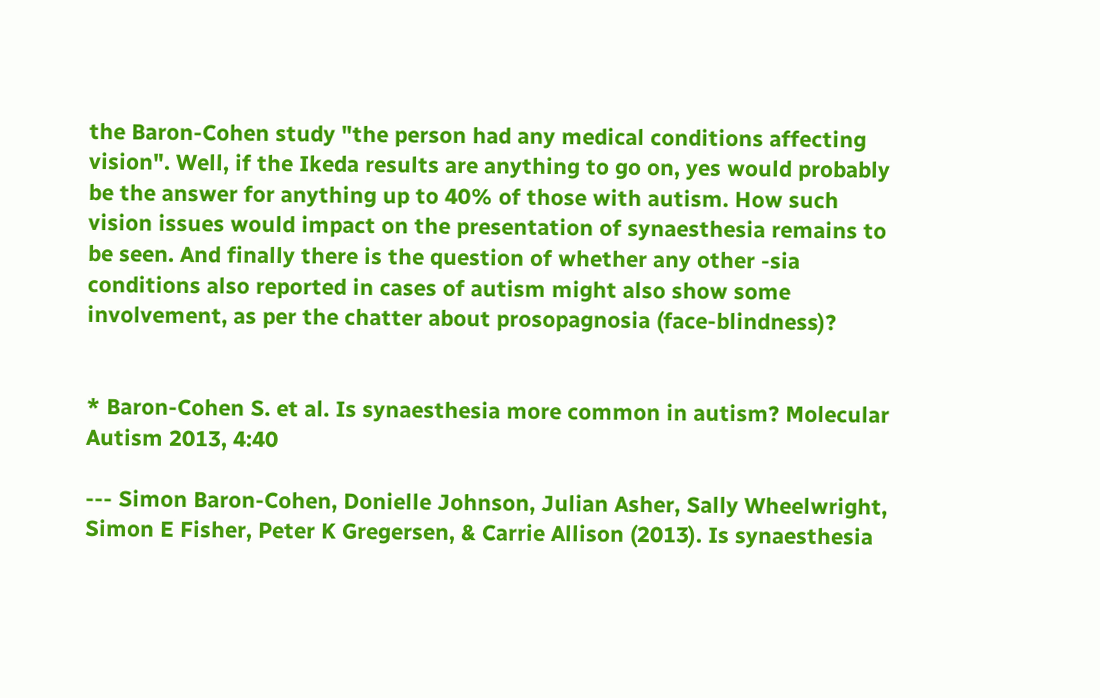the Baron-Cohen study "the person had any medical conditions affecting vision". Well, if the Ikeda results are anything to go on, yes would probably be the answer for anything up to 40% of those with autism. How such vision issues would impact on the presentation of synaesthesia remains to be seen. And finally there is the question of whether any other -sia conditions also reported in cases of autism might also show some involvement, as per the chatter about prosopagnosia (face-blindness)?


* Baron-Cohen S. et al. Is synaesthesia more common in autism? Molecular Autism 2013, 4:40

--- Simon Baron-Cohen, Donielle Johnson, Julian Asher, Sally Wheelwright, Simon E Fisher, Peter K Gregersen, & Carrie Allison (2013). Is synaesthesia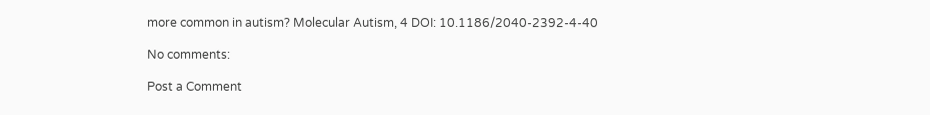more common in autism? Molecular Autism, 4 DOI: 10.1186/2040-2392-4-40

No comments:

Post a Comment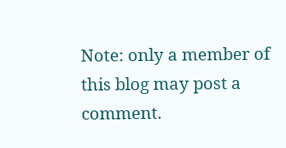Note: only a member of this blog may post a comment.